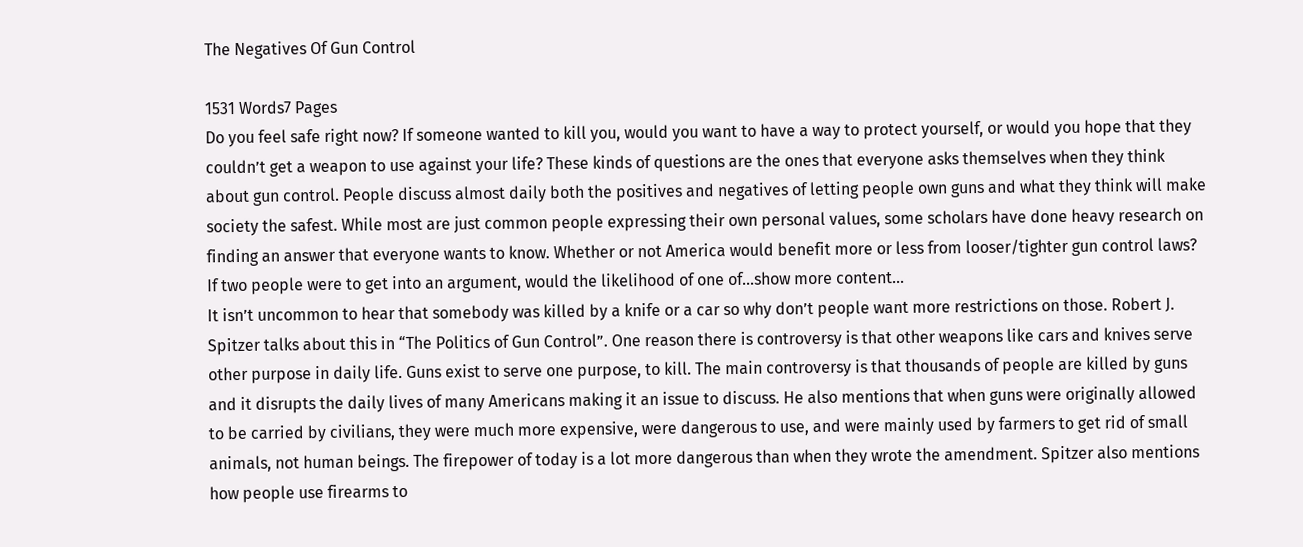The Negatives Of Gun Control

1531 Words7 Pages
Do you feel safe right now? If someone wanted to kill you, would you want to have a way to protect yourself, or would you hope that they couldn’t get a weapon to use against your life? These kinds of questions are the ones that everyone asks themselves when they think about gun control. People discuss almost daily both the positives and negatives of letting people own guns and what they think will make society the safest. While most are just common people expressing their own personal values, some scholars have done heavy research on finding an answer that everyone wants to know. Whether or not America would benefit more or less from looser/tighter gun control laws? If two people were to get into an argument, would the likelihood of one of…show more content…
It isn’t uncommon to hear that somebody was killed by a knife or a car so why don’t people want more restrictions on those. Robert J. Spitzer talks about this in “The Politics of Gun Control”. One reason there is controversy is that other weapons like cars and knives serve other purpose in daily life. Guns exist to serve one purpose, to kill. The main controversy is that thousands of people are killed by guns and it disrupts the daily lives of many Americans making it an issue to discuss. He also mentions that when guns were originally allowed to be carried by civilians, they were much more expensive, were dangerous to use, and were mainly used by farmers to get rid of small animals, not human beings. The firepower of today is a lot more dangerous than when they wrote the amendment. Spitzer also mentions how people use firearms to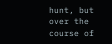hunt, but over the course of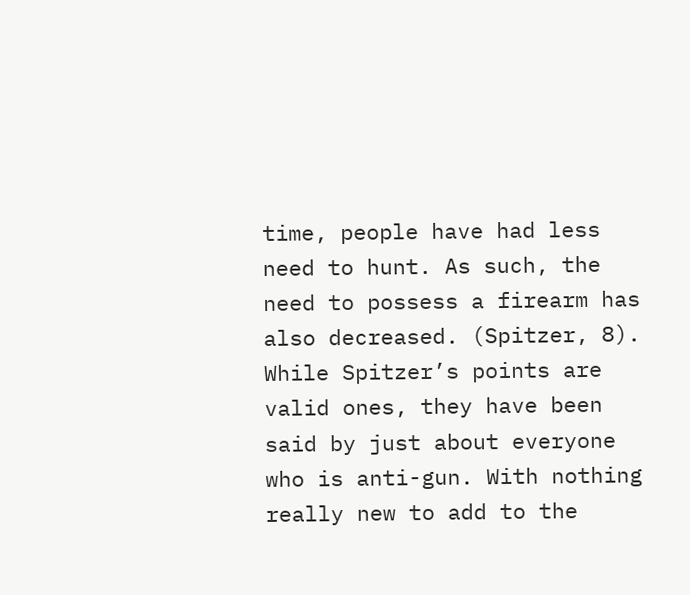time, people have had less need to hunt. As such, the need to possess a firearm has also decreased. (Spitzer, 8). While Spitzer’s points are valid ones, they have been said by just about everyone who is anti-gun. With nothing really new to add to the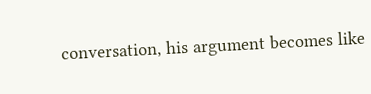conversation, his argument becomes like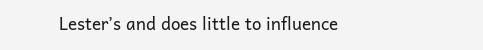Lester’s and does little to influence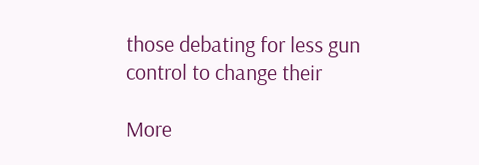those debating for less gun control to change their

More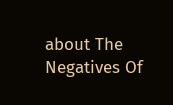about The Negatives Of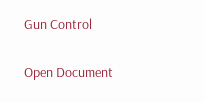Gun Control

Open Document